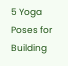5 Yoga Poses for Building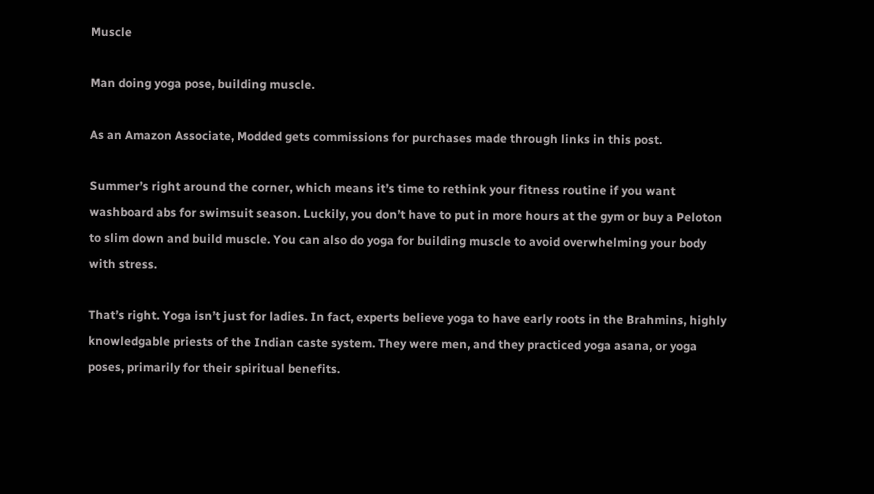Muscle

Man doing yoga pose, building muscle.

As an Amazon Associate, Modded gets commissions for purchases made through links in this post.

Summer’s right around the corner, which means it’s time to rethink your fitness routine if you want washboard abs for swimsuit season. Luckily, you don’t have to put in more hours at the gym or buy a Peloton to slim down and build muscle. You can also do yoga for building muscle to avoid overwhelming your body with stress.

That’s right. Yoga isn’t just for ladies. In fact, experts believe yoga to have early roots in the Brahmins, highly knowledgable priests of the Indian caste system. They were men, and they practiced yoga asana, or yoga poses, primarily for their spiritual benefits.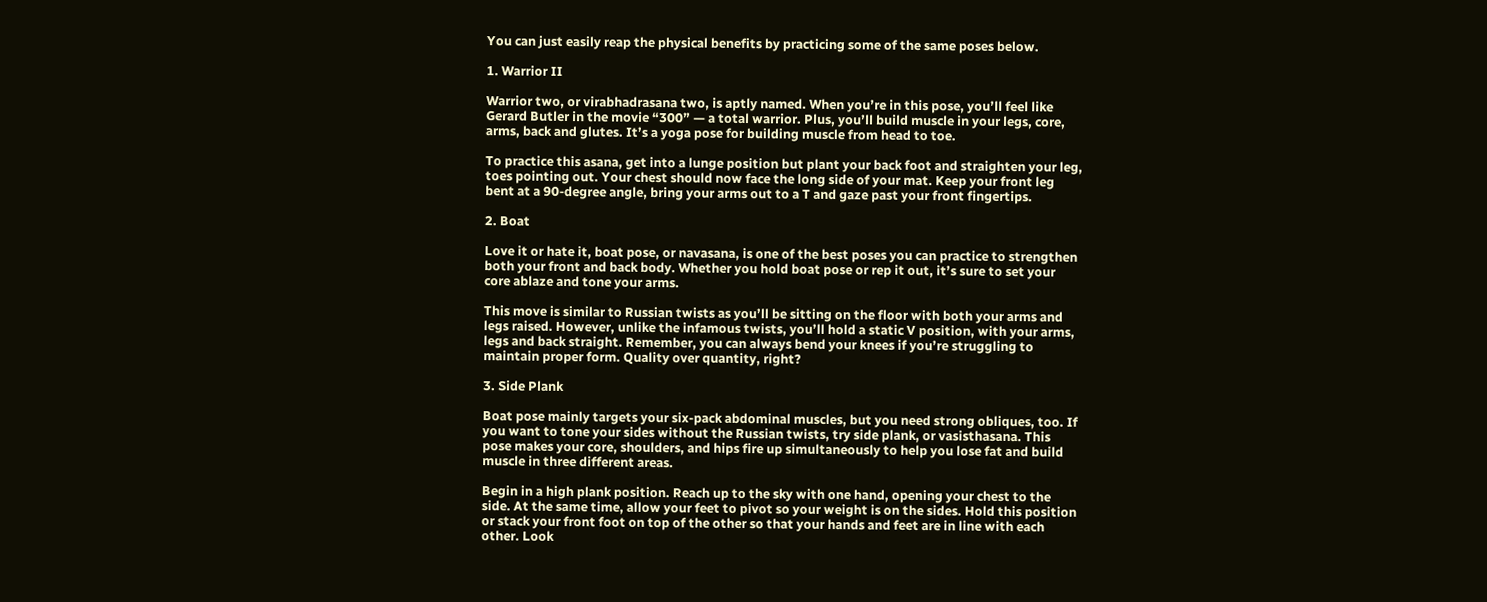You can just easily reap the physical benefits by practicing some of the same poses below.

1. Warrior II

Warrior two, or virabhadrasana two, is aptly named. When you’re in this pose, you’ll feel like Gerard Butler in the movie “300” — a total warrior. Plus, you’ll build muscle in your legs, core, arms, back and glutes. It’s a yoga pose for building muscle from head to toe.

To practice this asana, get into a lunge position but plant your back foot and straighten your leg, toes pointing out. Your chest should now face the long side of your mat. Keep your front leg bent at a 90-degree angle, bring your arms out to a T and gaze past your front fingertips.

2. Boat

Love it or hate it, boat pose, or navasana, is one of the best poses you can practice to strengthen both your front and back body. Whether you hold boat pose or rep it out, it’s sure to set your core ablaze and tone your arms.

This move is similar to Russian twists as you’ll be sitting on the floor with both your arms and legs raised. However, unlike the infamous twists, you’ll hold a static V position, with your arms, legs and back straight. Remember, you can always bend your knees if you’re struggling to maintain proper form. Quality over quantity, right?

3. Side Plank

Boat pose mainly targets your six-pack abdominal muscles, but you need strong obliques, too. If you want to tone your sides without the Russian twists, try side plank, or vasisthasana. This pose makes your core, shoulders, and hips fire up simultaneously to help you lose fat and build muscle in three different areas.

Begin in a high plank position. Reach up to the sky with one hand, opening your chest to the side. At the same time, allow your feet to pivot so your weight is on the sides. Hold this position or stack your front foot on top of the other so that your hands and feet are in line with each other. Look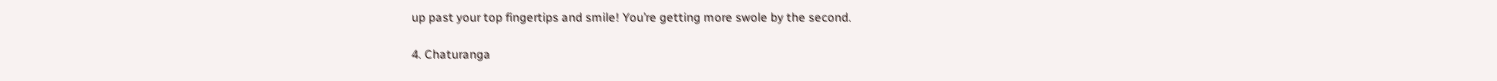up past your top fingertips and smile! You’re getting more swole by the second.

4. Chaturanga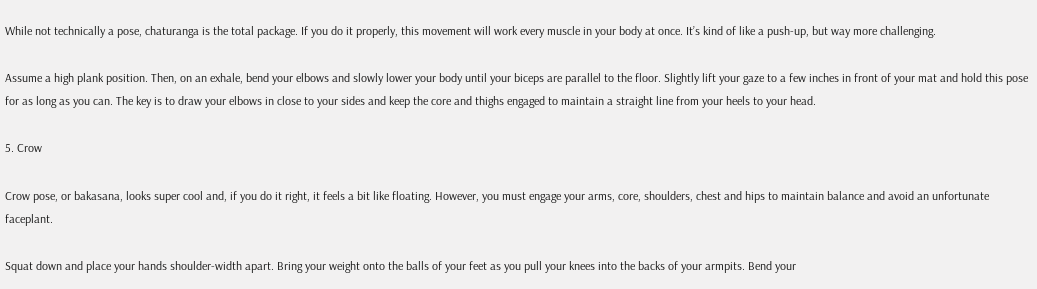While not technically a pose, chaturanga is the total package. If you do it properly, this movement will work every muscle in your body at once. It’s kind of like a push-up, but way more challenging.

Assume a high plank position. Then, on an exhale, bend your elbows and slowly lower your body until your biceps are parallel to the floor. Slightly lift your gaze to a few inches in front of your mat and hold this pose for as long as you can. The key is to draw your elbows in close to your sides and keep the core and thighs engaged to maintain a straight line from your heels to your head.

5. Crow

Crow pose, or bakasana, looks super cool and, if you do it right, it feels a bit like floating. However, you must engage your arms, core, shoulders, chest and hips to maintain balance and avoid an unfortunate faceplant.

Squat down and place your hands shoulder-width apart. Bring your weight onto the balls of your feet as you pull your knees into the backs of your armpits. Bend your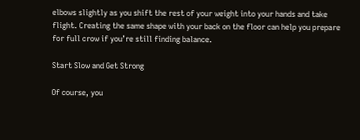elbows slightly as you shift the rest of your weight into your hands and take flight. Creating the same shape with your back on the floor can help you prepare for full crow if you’re still finding balance.

Start Slow and Get Strong

Of course, you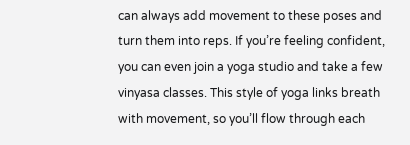can always add movement to these poses and turn them into reps. If you’re feeling confident, you can even join a yoga studio and take a few vinyasa classes. This style of yoga links breath with movement, so you’ll flow through each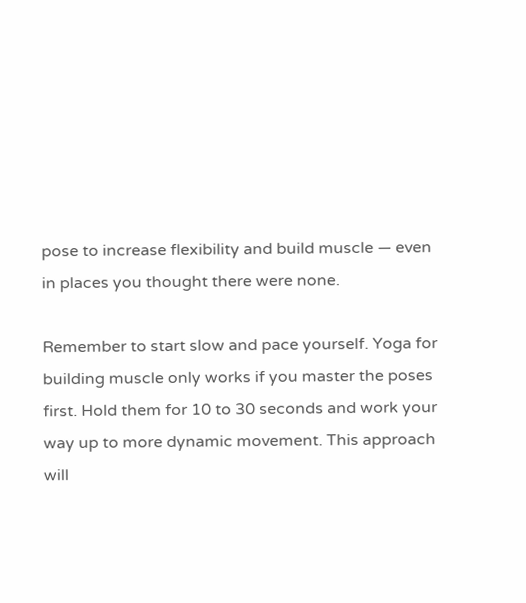pose to increase flexibility and build muscle — even in places you thought there were none.

Remember to start slow and pace yourself. Yoga for building muscle only works if you master the poses first. Hold them for 10 to 30 seconds and work your way up to more dynamic movement. This approach will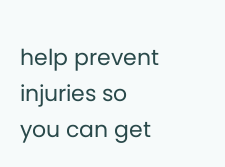help prevent injuries so you can get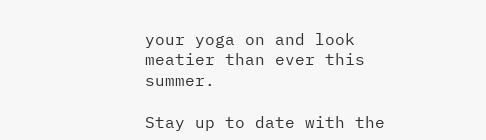your yoga on and look meatier than ever this summer.

Stay up to date with the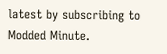latest by subscribing to Modded Minute.